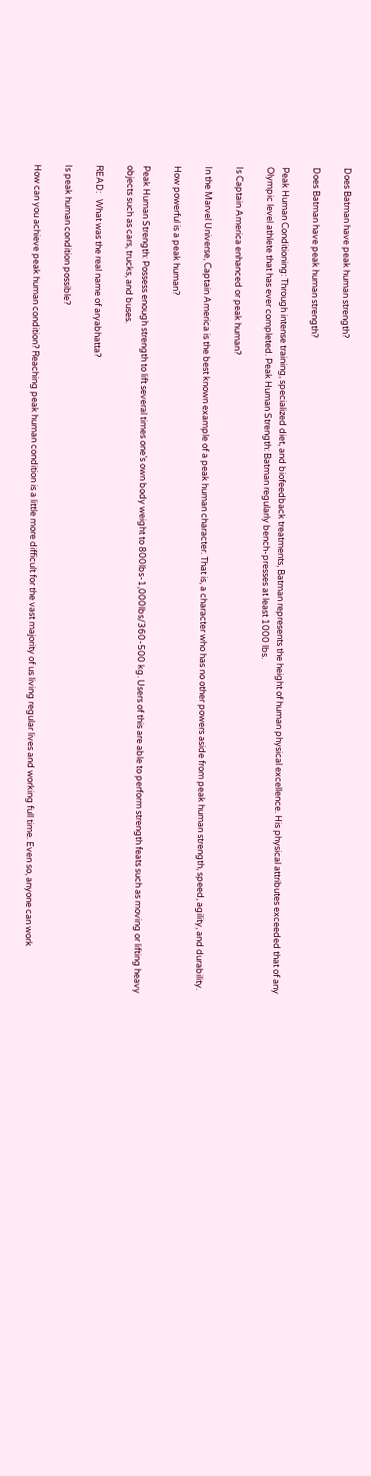Does Batman have peak human strength?

Does Batman have peak human strength?

Peak Human Conditioning: Through intense training, specialized diet, and biofeedback treatments, Batman represents the height of human physical excellence. His physical attributes exceeded that of any Olympic level athlete that has ever completed. Peak Human Strength: Batman regularly bench-presses at least 1000 lbs.

Is Captain America enhanced or peak human?

In the Marvel Universe, Captain America is the best known example of a peak human character. That is, a character who has no other powers aside from peak human strength, speed, agility, and durability.

How powerful is a peak human?

Peak Human Strength: Possess enough strength to lift several times one’s own body weight to 800lbs-1,000lbs/360-500 kg. Users of this are able to perform strength feats such as moving or lifting heavy objects such as cars, trucks, and buses.

READ:   What was the real name of aryabhatta?

Is peak human condition possible?

How can you achieve peak human condition? Reaching peak human condition is a little more difficult for the vast majority of us living regular lives and working full time. Even so, anyone can work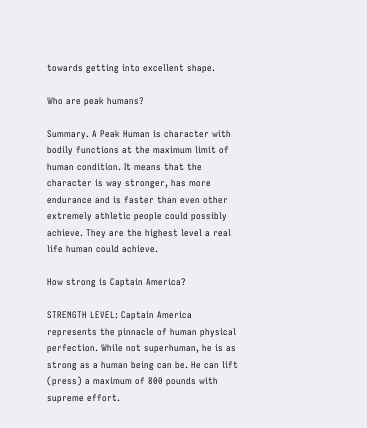towards getting into excellent shape.

Who are peak humans?

Summary. A Peak Human is character with bodily functions at the maximum limit of human condition. It means that the character is way stronger, has more endurance and is faster than even other extremely athletic people could possibly achieve. They are the highest level a real life human could achieve.

How strong is Captain America?

STRENGTH LEVEL: Captain America represents the pinnacle of human physical perfection. While not superhuman, he is as strong as a human being can be. He can lift (press) a maximum of 800 pounds with supreme effort.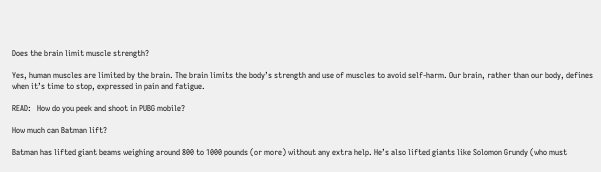Does the brain limit muscle strength?

Yes, human muscles are limited by the brain. The brain limits the body’s strength and use of muscles to avoid self-harm. Our brain, rather than our body, defines when it’s time to stop, expressed in pain and fatigue.

READ:   How do you peek and shoot in PUBG mobile?

How much can Batman lift?

Batman has lifted giant beams weighing around 800 to 1000 pounds (or more) without any extra help. He’s also lifted giants like Solomon Grundy (who must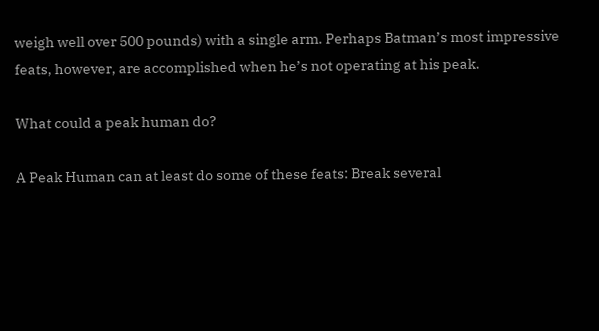weigh well over 500 pounds) with a single arm. Perhaps Batman’s most impressive feats, however, are accomplished when he’s not operating at his peak.

What could a peak human do?

A Peak Human can at least do some of these feats: Break several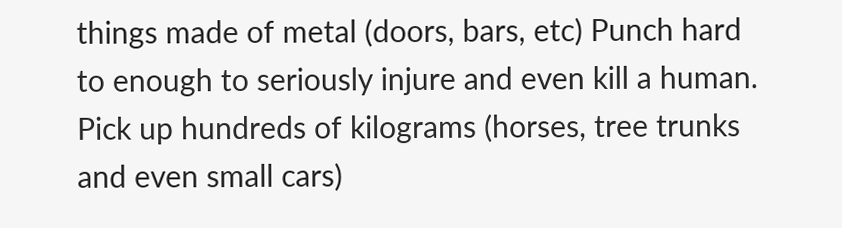things made of metal (doors, bars, etc) Punch hard to enough to seriously injure and even kill a human. Pick up hundreds of kilograms (horses, tree trunks and even small cars)